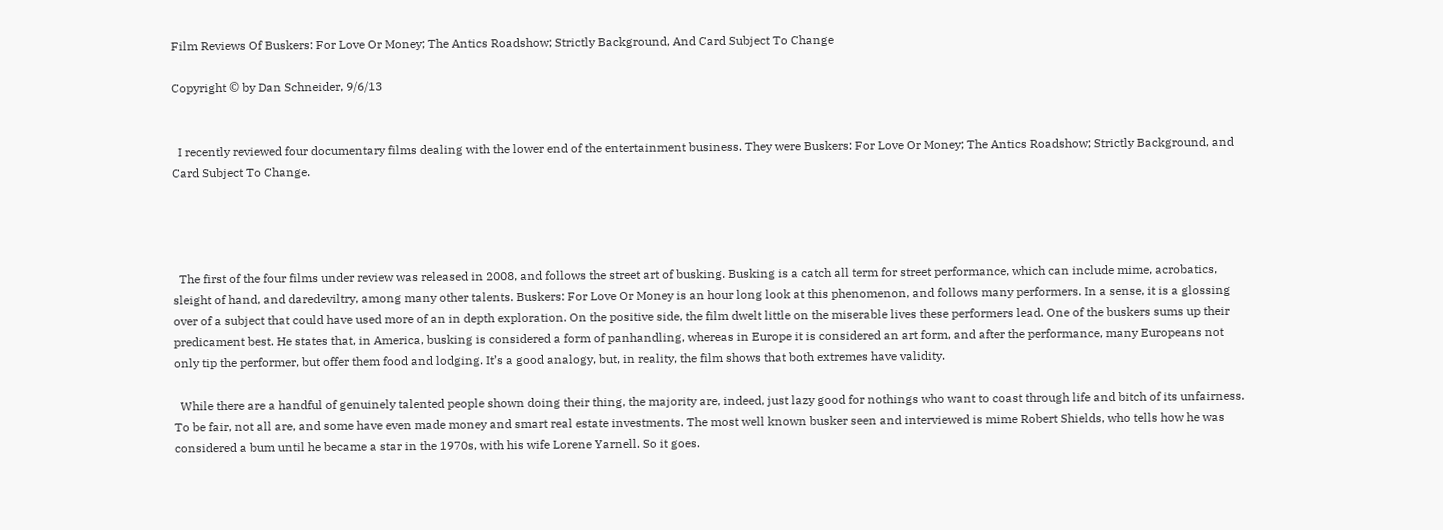Film Reviews Of Buskers: For Love Or Money; The Antics Roadshow; Strictly Background, And Card Subject To Change

Copyright © by Dan Schneider, 9/6/13


  I recently reviewed four documentary films dealing with the lower end of the entertainment business. They were Buskers: For Love Or Money; The Antics Roadshow; Strictly Background, and Card Subject To Change.




  The first of the four films under review was released in 2008, and follows the street art of busking. Busking is a catch all term for street performance, which can include mime, acrobatics, sleight of hand, and daredeviltry, among many other talents. Buskers: For Love Or Money is an hour long look at this phenomenon, and follows many performers. In a sense, it is a glossing over of a subject that could have used more of an in depth exploration. On the positive side, the film dwelt little on the miserable lives these performers lead. One of the buskers sums up their predicament best. He states that, in America, busking is considered a form of panhandling, whereas in Europe it is considered an art form, and after the performance, many Europeans not only tip the performer, but offer them food and lodging. It’s a good analogy, but, in reality, the film shows that both extremes have validity.

  While there are a handful of genuinely talented people shown doing their thing, the majority are, indeed, just lazy good for nothings who want to coast through life and bitch of its unfairness. To be fair, not all are, and some have even made money and smart real estate investments. The most well known busker seen and interviewed is mime Robert Shields, who tells how he was considered a bum until he became a star in the 1970s, with his wife Lorene Yarnell. So it goes.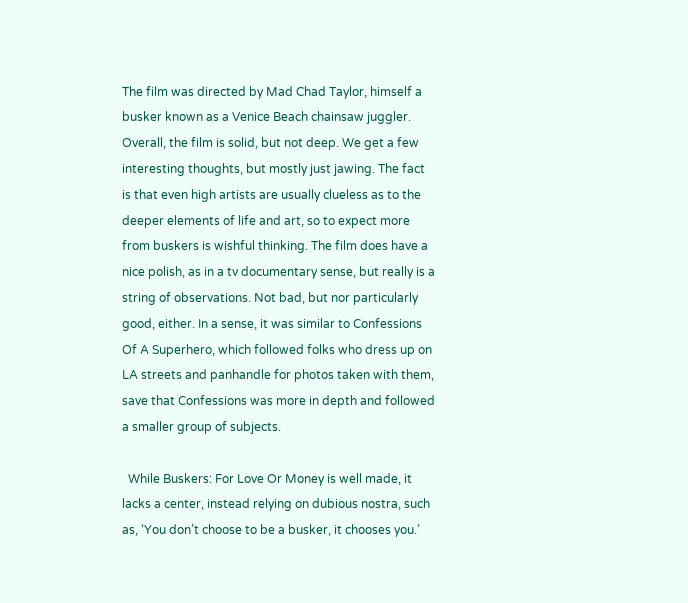The film was directed by Mad Chad Taylor, himself a busker known as a Venice Beach chainsaw juggler. Overall, the film is solid, but not deep. We get a few interesting thoughts, but mostly just jawing. The fact is that even high artists are usually clueless as to the deeper elements of life and art, so to expect more from buskers is wishful thinking. The film does have a nice polish, as in a tv documentary sense, but really is a string of observations. Not bad, but nor particularly good, either. In a sense, it was similar to Confessions Of A Superhero, which followed folks who dress up on LA streets and panhandle for photos taken with them, save that Confessions was more in depth and followed a smaller group of subjects.

  While Buskers: For Love Or Money is well made, it lacks a center, instead relying on dubious nostra, such as, ‘You don’t choose to be a busker, it chooses you.’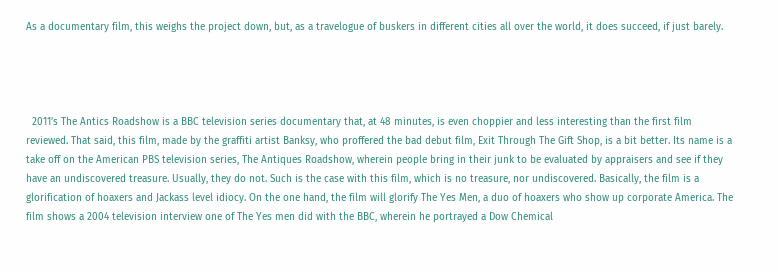As a documentary film, this weighs the project down, but, as a travelogue of buskers in different cities all over the world, it does succeed, if just barely.




  2011’s The Antics Roadshow is a BBC television series documentary that, at 48 minutes, is even choppier and less interesting than the first film reviewed. That said, this film, made by the graffiti artist Banksy, who proffered the bad debut film, Exit Through The Gift Shop, is a bit better. Its name is a take off on the American PBS television series, The Antiques Roadshow, wherein people bring in their junk to be evaluated by appraisers and see if they have an undiscovered treasure. Usually, they do not. Such is the case with this film, which is no treasure, nor undiscovered. Basically, the film is a glorification of hoaxers and Jackass level idiocy. On the one hand, the film will glorify The Yes Men, a duo of hoaxers who show up corporate America. The film shows a 2004 television interview one of The Yes men did with the BBC, wherein he portrayed a Dow Chemical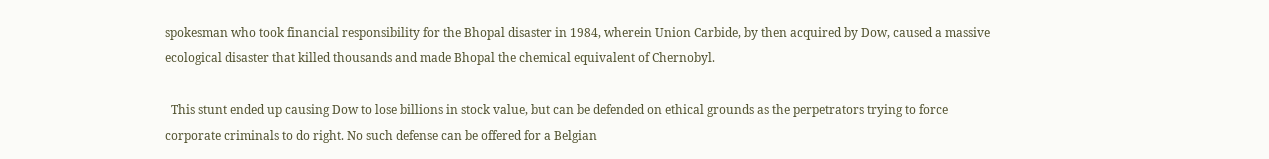spokesman who took financial responsibility for the Bhopal disaster in 1984, wherein Union Carbide, by then acquired by Dow, caused a massive ecological disaster that killed thousands and made Bhopal the chemical equivalent of Chernobyl.

  This stunt ended up causing Dow to lose billions in stock value, but can be defended on ethical grounds as the perpetrators trying to force corporate criminals to do right. No such defense can be offered for a Belgian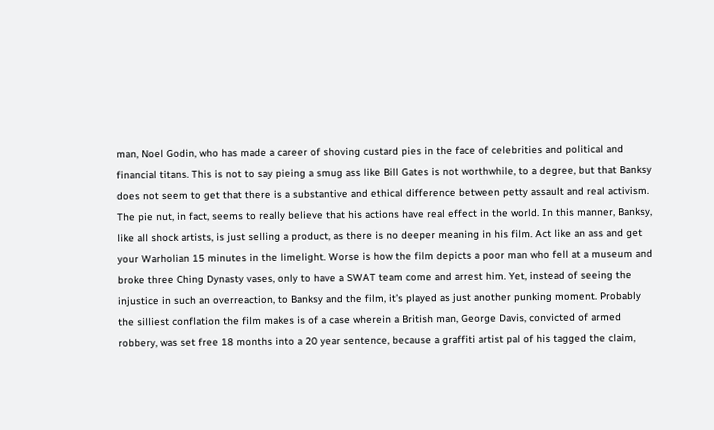man, Noel Godin, who has made a career of shoving custard pies in the face of celebrities and political and financial titans. This is not to say pieing a smug ass like Bill Gates is not worthwhile, to a degree, but that Banksy does not seem to get that there is a substantive and ethical difference between petty assault and real activism. The pie nut, in fact, seems to really believe that his actions have real effect in the world. In this manner, Banksy, like all shock artists, is just selling a product, as there is no deeper meaning in his film. Act like an ass and get your Warholian 15 minutes in the limelight. Worse is how the film depicts a poor man who fell at a museum and broke three Ching Dynasty vases, only to have a SWAT team come and arrest him. Yet, instead of seeing the injustice in such an overreaction, to Banksy and the film, it’s played as just another punking moment. Probably the silliest conflation the film makes is of a case wherein a British man, George Davis, convicted of armed robbery, was set free 18 months into a 20 year sentence, because a graffiti artist pal of his tagged the claim,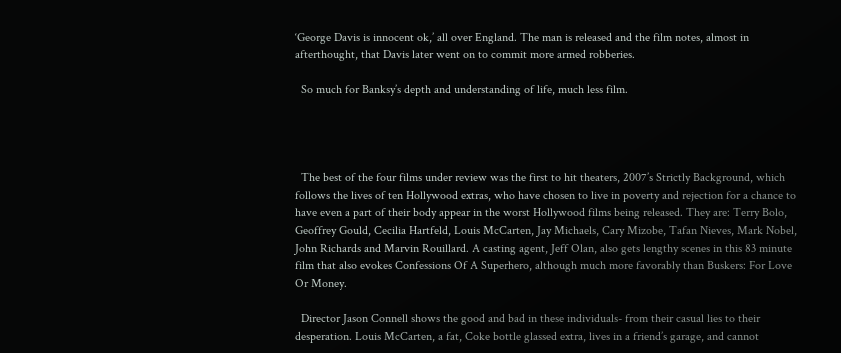‘George Davis is innocent ok,’ all over England. The man is released and the film notes, almost in afterthought, that Davis later went on to commit more armed robberies.

  So much for Banksy’s depth and understanding of life, much less film.




  The best of the four films under review was the first to hit theaters, 2007’s Strictly Background, which follows the lives of ten Hollywood extras, who have chosen to live in poverty and rejection for a chance to have even a part of their body appear in the worst Hollywood films being released. They are: Terry Bolo, Geoffrey Gould, Cecilia Hartfeld, Louis McCarten, Jay Michaels, Cary Mizobe, Tafan Nieves, Mark Nobel, John Richards and Marvin Rouillard. A casting agent, Jeff Olan, also gets lengthy scenes in this 83 minute film that also evokes Confessions Of A Superhero, although much more favorably than Buskers: For Love Or Money.

  Director Jason Connell shows the good and bad in these individuals- from their casual lies to their desperation. Louis McCarten, a fat, Coke bottle glassed extra, lives in a friend’s garage, and cannot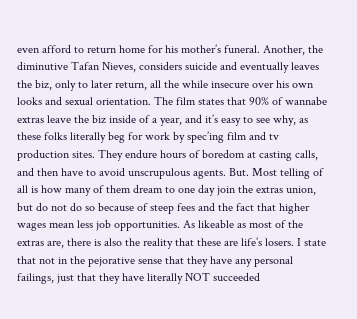even afford to return home for his mother’s funeral. Another, the diminutive Tafan Nieves, considers suicide and eventually leaves the biz, only to later return, all the while insecure over his own looks and sexual orientation. The film states that 90% of wannabe extras leave the biz inside of a year, and it’s easy to see why, as these folks literally beg for work by spec’ing film and tv production sites. They endure hours of boredom at casting calls, and then have to avoid unscrupulous agents. But. Most telling of all is how many of them dream to one day join the extras union, but do not do so because of steep fees and the fact that higher wages mean less job opportunities. As likeable as most of the extras are, there is also the reality that these are life’s losers. I state that not in the pejorative sense that they have any personal failings, just that they have literally NOT succeeded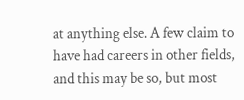at anything else. A few claim to have had careers in other fields, and this may be so, but most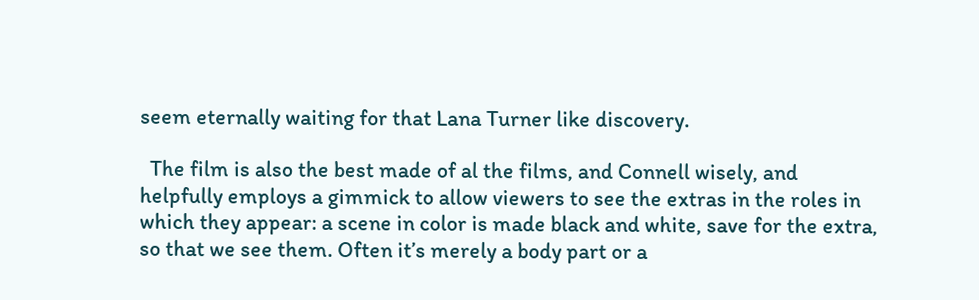seem eternally waiting for that Lana Turner like discovery.

  The film is also the best made of al the films, and Connell wisely, and helpfully employs a gimmick to allow viewers to see the extras in the roles in which they appear: a scene in color is made black and white, save for the extra, so that we see them. Often it’s merely a body part or a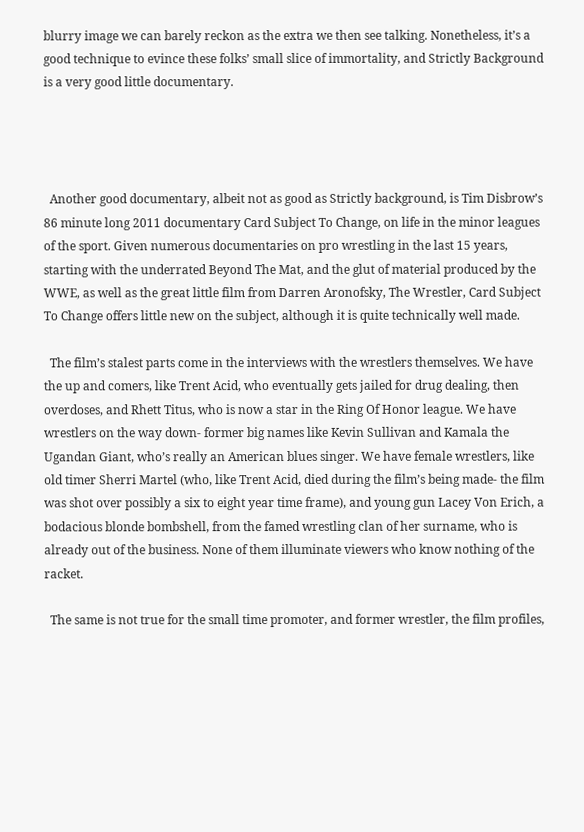blurry image we can barely reckon as the extra we then see talking. Nonetheless, it’s a good technique to evince these folks’ small slice of immortality, and Strictly Background is a very good little documentary.




  Another good documentary, albeit not as good as Strictly background, is Tim Disbrow’s 86 minute long 2011 documentary Card Subject To Change, on life in the minor leagues of the sport. Given numerous documentaries on pro wrestling in the last 15 years, starting with the underrated Beyond The Mat, and the glut of material produced by the WWE, as well as the great little film from Darren Aronofsky, The Wrestler, Card Subject To Change offers little new on the subject, although it is quite technically well made.

  The film’s stalest parts come in the interviews with the wrestlers themselves. We have the up and comers, like Trent Acid, who eventually gets jailed for drug dealing, then overdoses, and Rhett Titus, who is now a star in the Ring Of Honor league. We have wrestlers on the way down- former big names like Kevin Sullivan and Kamala the Ugandan Giant, who’s really an American blues singer. We have female wrestlers, like old timer Sherri Martel (who, like Trent Acid, died during the film’s being made- the film was shot over possibly a six to eight year time frame), and young gun Lacey Von Erich, a bodacious blonde bombshell, from the famed wrestling clan of her surname, who is already out of the business. None of them illuminate viewers who know nothing of the racket.

  The same is not true for the small time promoter, and former wrestler, the film profiles,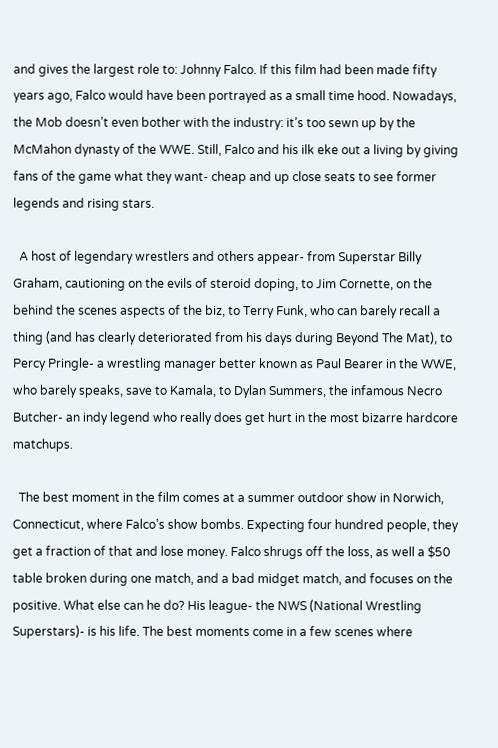and gives the largest role to: Johnny Falco. If this film had been made fifty years ago, Falco would have been portrayed as a small time hood. Nowadays, the Mob doesn’t even bother with the industry: it’s too sewn up by the McMahon dynasty of the WWE. Still, Falco and his ilk eke out a living by giving fans of the game what they want- cheap and up close seats to see former legends and rising stars.

  A host of legendary wrestlers and others appear- from Superstar Billy Graham, cautioning on the evils of steroid doping, to Jim Cornette, on the behind the scenes aspects of the biz, to Terry Funk, who can barely recall a thing (and has clearly deteriorated from his days during Beyond The Mat), to Percy Pringle- a wrestling manager better known as Paul Bearer in the WWE, who barely speaks, save to Kamala, to Dylan Summers, the infamous Necro Butcher- an indy legend who really does get hurt in the most bizarre hardcore matchups.

  The best moment in the film comes at a summer outdoor show in Norwich, Connecticut, where Falco’s show bombs. Expecting four hundred people, they get a fraction of that and lose money. Falco shrugs off the loss, as well a $50 table broken during one match, and a bad midget match, and focuses on the positive. What else can he do? His league- the NWS (National Wrestling Superstars)- is his life. The best moments come in a few scenes where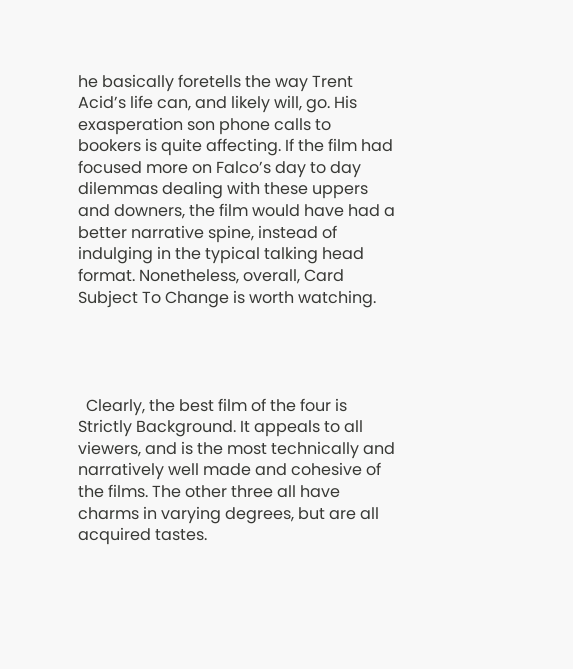he basically foretells the way Trent Acid’s life can, and likely will, go. His exasperation son phone calls to bookers is quite affecting. If the film had focused more on Falco’s day to day dilemmas dealing with these uppers and downers, the film would have had a better narrative spine, instead of indulging in the typical talking head format. Nonetheless, overall, Card Subject To Change is worth watching.




  Clearly, the best film of the four is Strictly Background. It appeals to all viewers, and is the most technically and narratively well made and cohesive of the films. The other three all have charms in varying degrees, but are all acquired tastes.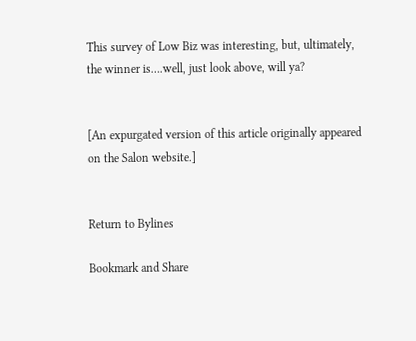This survey of Low Biz was interesting, but, ultimately, the winner is….well, just look above, will ya?


[An expurgated version of this article originally appeared on the Salon website.]


Return to Bylines

Bookmark and Share